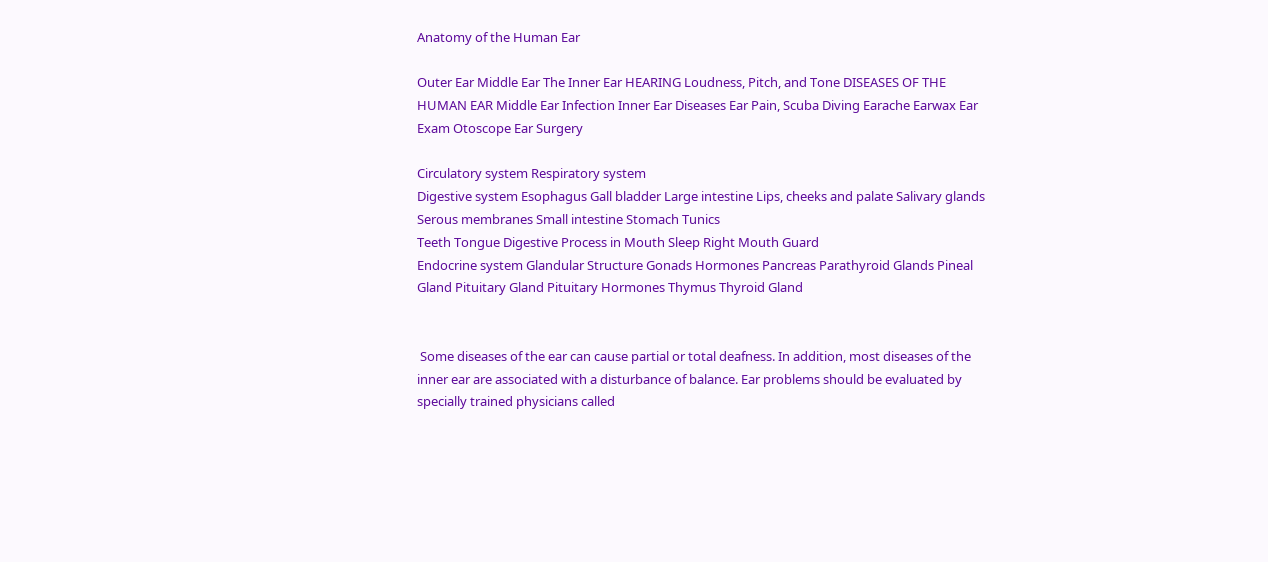Anatomy of the Human Ear

Outer Ear Middle Ear The Inner Ear HEARING Loudness, Pitch, and Tone DISEASES OF THE HUMAN EAR Middle Ear Infection Inner Ear Diseases Ear Pain, Scuba Diving Earache Earwax Ear Exam Otoscope Ear Surgery

Circulatory system Respiratory system
Digestive system Esophagus Gall bladder Large intestine Lips, cheeks and palate Salivary glands Serous membranes Small intestine Stomach Tunics
Teeth Tongue Digestive Process in Mouth Sleep Right Mouth Guard
Endocrine system Glandular Structure Gonads Hormones Pancreas Parathyroid Glands Pineal Gland Pituitary Gland Pituitary Hormones Thymus Thyroid Gland


 Some diseases of the ear can cause partial or total deafness. In addition, most diseases of the inner ear are associated with a disturbance of balance. Ear problems should be evaluated by specially trained physicians called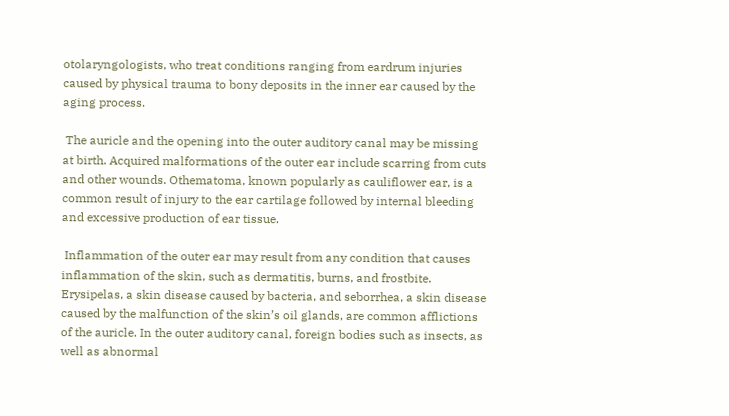otolaryngologists, who treat conditions ranging from eardrum injuries caused by physical trauma to bony deposits in the inner ear caused by the aging process.

 The auricle and the opening into the outer auditory canal may be missing at birth. Acquired malformations of the outer ear include scarring from cuts and other wounds. Othematoma, known popularly as cauliflower ear, is a common result of injury to the ear cartilage followed by internal bleeding and excessive production of ear tissue.

 Inflammation of the outer ear may result from any condition that causes inflammation of the skin, such as dermatitis, burns, and frostbite. Erysipelas, a skin disease caused by bacteria, and seborrhea, a skin disease caused by the malfunction of the skin’s oil glands, are common afflictions of the auricle. In the outer auditory canal, foreign bodies such as insects, as well as abnormal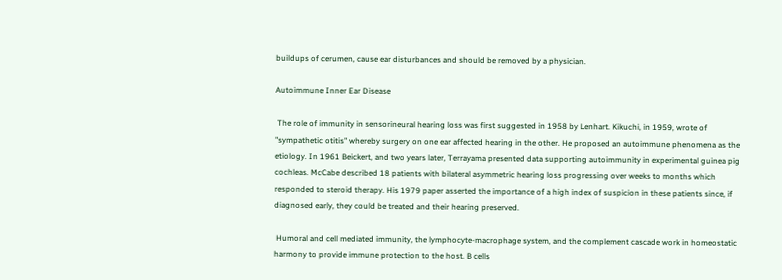buildups of cerumen, cause ear disturbances and should be removed by a physician.

Autoimmune Inner Ear Disease

 The role of immunity in sensorineural hearing loss was first suggested in 1958 by Lenhart. Kikuchi, in 1959, wrote of "sympathetic otitis" whereby surgery on one ear affected hearing in the other. He proposed an autoimmune phenomena as the etiology. In 1961 Beickert, and two years later, Terrayama presented data supporting autoimmunity in experimental guinea pig cochleas. McCabe described 18 patients with bilateral asymmetric hearing loss progressing over weeks to months which responded to steroid therapy. His 1979 paper asserted the importance of a high index of suspicion in these patients since, if diagnosed early, they could be treated and their hearing preserved.

 Humoral and cell mediated immunity, the lymphocyte-macrophage system, and the complement cascade work in homeostatic harmony to provide immune protection to the host. B cells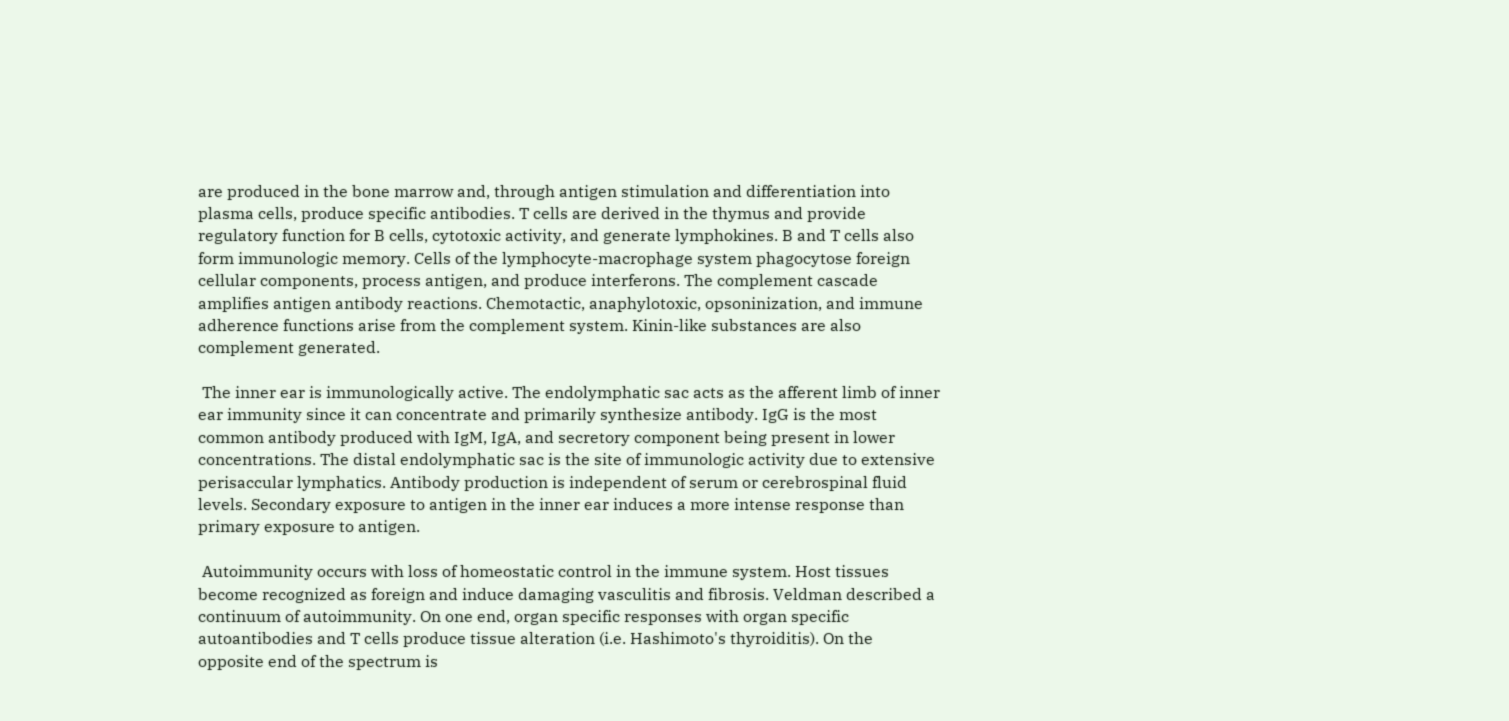are produced in the bone marrow and, through antigen stimulation and differentiation into plasma cells, produce specific antibodies. T cells are derived in the thymus and provide regulatory function for B cells, cytotoxic activity, and generate lymphokines. B and T cells also form immunologic memory. Cells of the lymphocyte-macrophage system phagocytose foreign cellular components, process antigen, and produce interferons. The complement cascade amplifies antigen antibody reactions. Chemotactic, anaphylotoxic, opsoninization, and immune adherence functions arise from the complement system. Kinin-like substances are also complement generated.

 The inner ear is immunologically active. The endolymphatic sac acts as the afferent limb of inner ear immunity since it can concentrate and primarily synthesize antibody. IgG is the most common antibody produced with IgM, IgA, and secretory component being present in lower concentrations. The distal endolymphatic sac is the site of immunologic activity due to extensive perisaccular lymphatics. Antibody production is independent of serum or cerebrospinal fluid levels. Secondary exposure to antigen in the inner ear induces a more intense response than primary exposure to antigen.

 Autoimmunity occurs with loss of homeostatic control in the immune system. Host tissues become recognized as foreign and induce damaging vasculitis and fibrosis. Veldman described a continuum of autoimmunity. On one end, organ specific responses with organ specific autoantibodies and T cells produce tissue alteration (i.e. Hashimoto's thyroiditis). On the opposite end of the spectrum is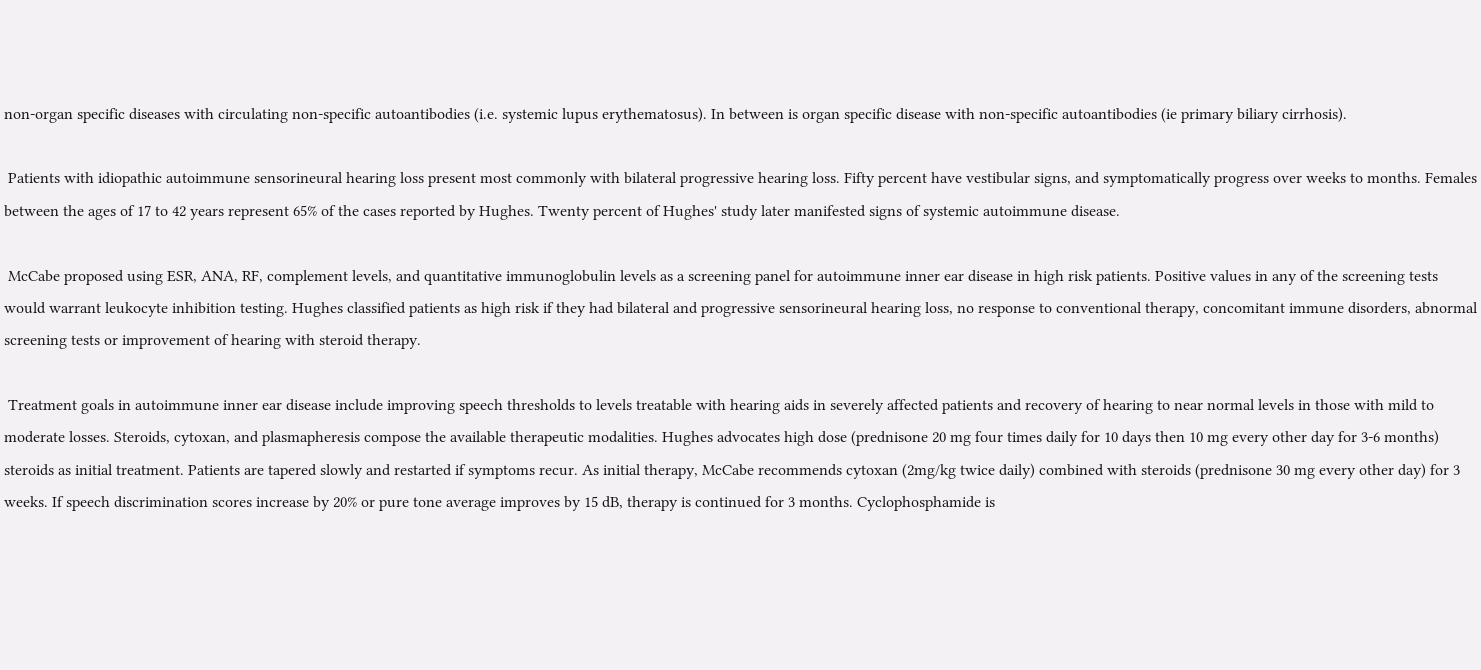non-organ specific diseases with circulating non-specific autoantibodies (i.e. systemic lupus erythematosus). In between is organ specific disease with non-specific autoantibodies (ie primary biliary cirrhosis).

 Patients with idiopathic autoimmune sensorineural hearing loss present most commonly with bilateral progressive hearing loss. Fifty percent have vestibular signs, and symptomatically progress over weeks to months. Females between the ages of 17 to 42 years represent 65% of the cases reported by Hughes. Twenty percent of Hughes' study later manifested signs of systemic autoimmune disease.

 McCabe proposed using ESR, ANA, RF, complement levels, and quantitative immunoglobulin levels as a screening panel for autoimmune inner ear disease in high risk patients. Positive values in any of the screening tests would warrant leukocyte inhibition testing. Hughes classified patients as high risk if they had bilateral and progressive sensorineural hearing loss, no response to conventional therapy, concomitant immune disorders, abnormal screening tests or improvement of hearing with steroid therapy.

 Treatment goals in autoimmune inner ear disease include improving speech thresholds to levels treatable with hearing aids in severely affected patients and recovery of hearing to near normal levels in those with mild to moderate losses. Steroids, cytoxan, and plasmapheresis compose the available therapeutic modalities. Hughes advocates high dose (prednisone 20 mg four times daily for 10 days then 10 mg every other day for 3-6 months) steroids as initial treatment. Patients are tapered slowly and restarted if symptoms recur. As initial therapy, McCabe recommends cytoxan (2mg/kg twice daily) combined with steroids (prednisone 30 mg every other day) for 3 weeks. If speech discrimination scores increase by 20% or pure tone average improves by 15 dB, therapy is continued for 3 months. Cyclophosphamide is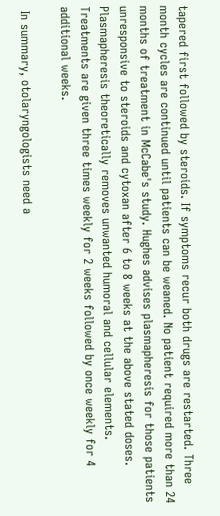tapered first followed by steroids. If symptoms recur both drugs are restarted. Three month cycles are continued until patients can be weaned. No patient required more than 24 months of treatment in McCabe's study. Hughes advises plasmapheresis for those patients unresponsive to steroids and cytoxan after 6 to 8 weeks at the above stated doses. Plasmapheresis theoretically removes unwanted humoral and cellular elements. Treatments are given three times weekly for 2 weeks followed by once weekly for 4 additional weeks.

 In summary, otolaryngologists need a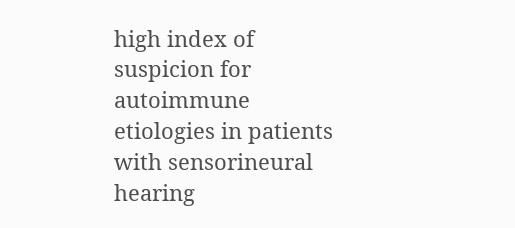high index of suspicion for autoimmune etiologies in patients with sensorineural hearing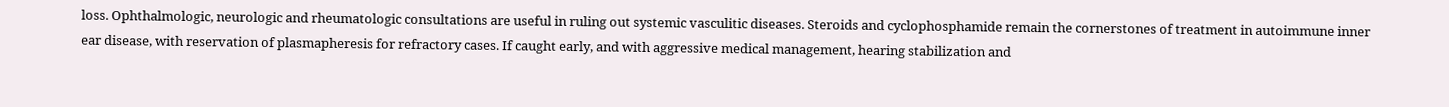loss. Ophthalmologic, neurologic and rheumatologic consultations are useful in ruling out systemic vasculitic diseases. Steroids and cyclophosphamide remain the cornerstones of treatment in autoimmune inner ear disease, with reservation of plasmapheresis for refractory cases. If caught early, and with aggressive medical management, hearing stabilization and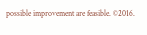possible improvement are feasible. ©2016.